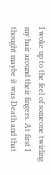I woke up to the feel of someone twirling my hair around their fingers. At first I thought maybe it was Death and that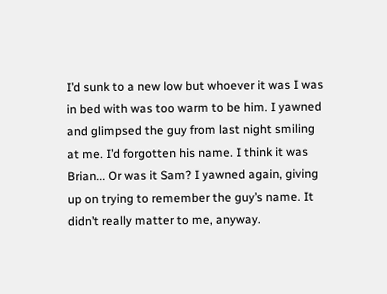I’d sunk to a new low but whoever it was I was in bed with was too warm to be him. I yawned and glimpsed the guy from last night smiling at me. I’d forgotten his name. I think it was Brian... Or was it Sam? I yawned again, giving up on trying to remember the guy’s name. It didn’t really matter to me, anyway.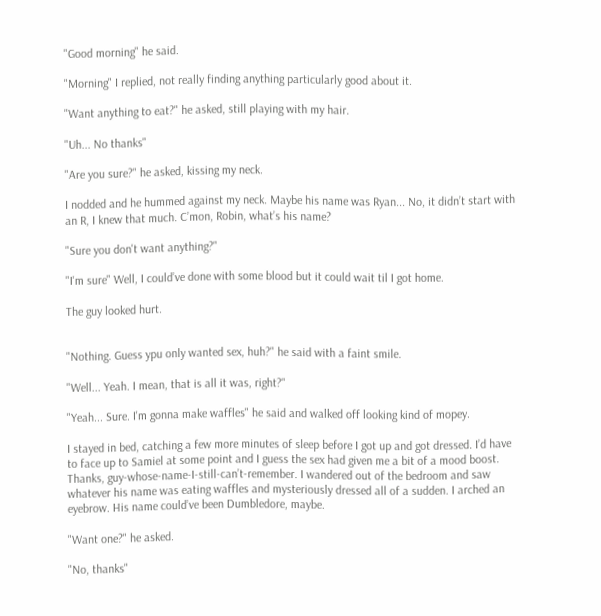"Good morning" he said.

"Morning" I replied, not really finding anything particularly good about it.

"Want anything to eat?" he asked, still playing with my hair.

"Uh... No thanks"

"Are you sure?" he asked, kissing my neck.

I nodded and he hummed against my neck. Maybe his name was Ryan... No, it didn’t start with an R, I knew that much. C’mon, Robin, what’s his name?

"Sure you don't want anything?"

"I'm sure" Well, I could’ve done with some blood but it could wait til I got home.

The guy looked hurt.


"Nothing. Guess ypu only wanted sex, huh?" he said with a faint smile.

"Well... Yeah. I mean, that is all it was, right?"

"Yeah... Sure. I'm gonna make waffles" he said and walked off looking kind of mopey.

I stayed in bed, catching a few more minutes of sleep before I got up and got dressed. I’d have to face up to Samiel at some point and I guess the sex had given me a bit of a mood boost. Thanks, guy-whose-name-I-still-can’t-remember. I wandered out of the bedroom and saw whatever his name was eating waffles and mysteriously dressed all of a sudden. I arched an eyebrow. His name could’ve been Dumbledore, maybe.

"Want one?" he asked.

"No, thanks"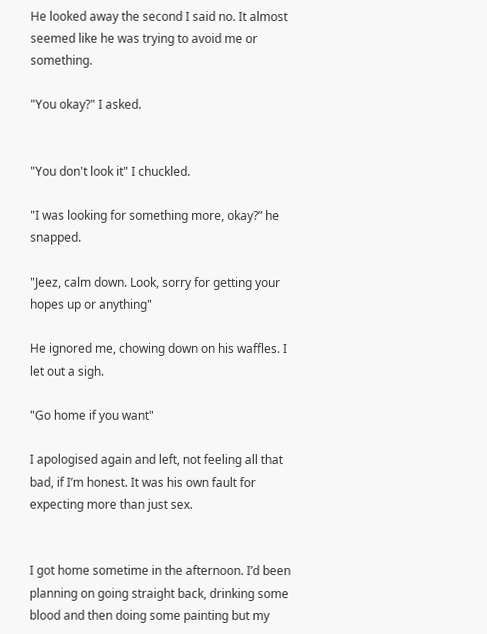He looked away the second I said no. It almost seemed like he was trying to avoid me or something.

"You okay?" I asked.


"You don't look it" I chuckled.

"I was looking for something more, okay?” he snapped.

"Jeez, calm down. Look, sorry for getting your hopes up or anything"

He ignored me, chowing down on his waffles. I let out a sigh.

"Go home if you want"

I apologised again and left, not feeling all that bad, if I’m honest. It was his own fault for expecting more than just sex.


I got home sometime in the afternoon. I’d been planning on going straight back, drinking some blood and then doing some painting but my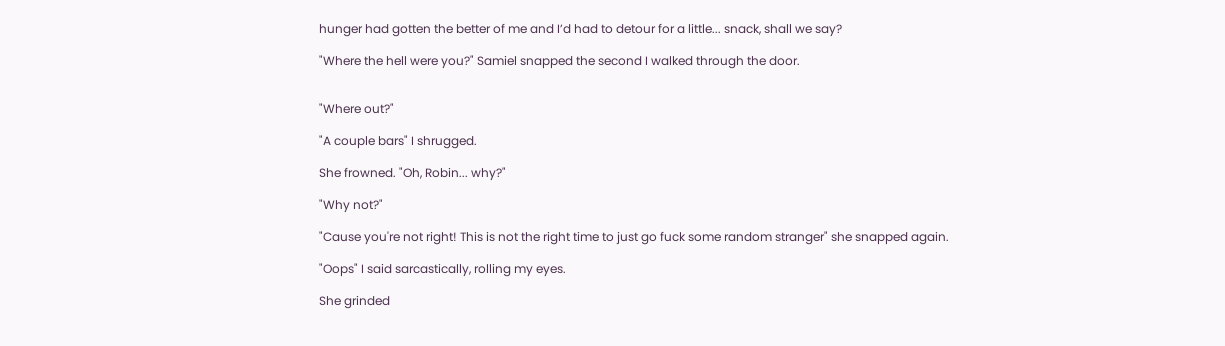hunger had gotten the better of me and I’d had to detour for a little... snack, shall we say?

"Where the hell were you?" Samiel snapped the second I walked through the door.


"Where out?"

"A couple bars" I shrugged.

She frowned. "Oh, Robin... why?"

"Why not?"

"Cause you're not right! This is not the right time to just go fuck some random stranger" she snapped again.

"Oops" I said sarcastically, rolling my eyes.

She grinded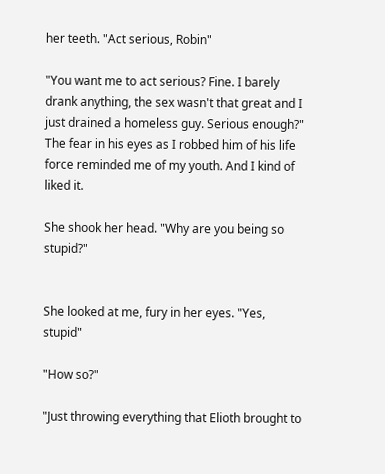her teeth. "Act serious, Robin"

"You want me to act serious? Fine. I barely drank anything, the sex wasn't that great and I just drained a homeless guy. Serious enough?" The fear in his eyes as I robbed him of his life force reminded me of my youth. And I kind of liked it.

She shook her head. "Why are you being so stupid?"


She looked at me, fury in her eyes. "Yes, stupid"

"How so?"

"Just throwing everything that Elioth brought to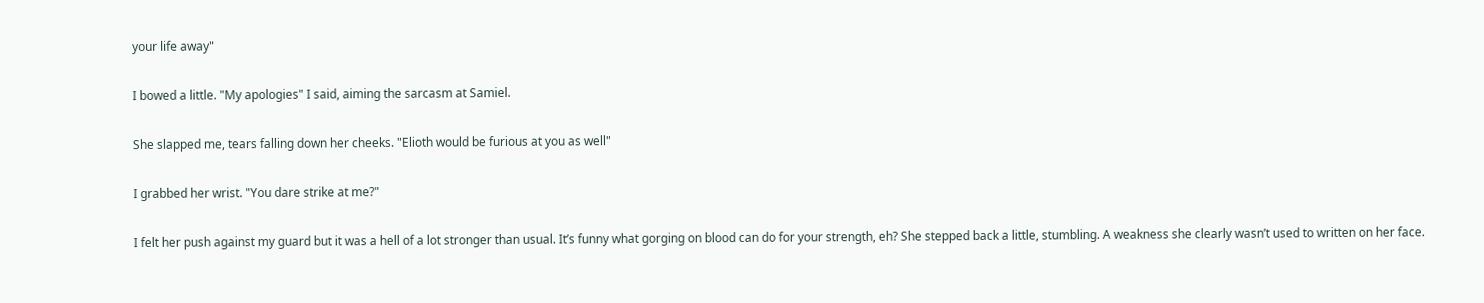your life away"

I bowed a little. "My apologies" I said, aiming the sarcasm at Samiel.

She slapped me, tears falling down her cheeks. "Elioth would be furious at you as well"

I grabbed her wrist. "You dare strike at me?"

I felt her push against my guard but it was a hell of a lot stronger than usual. It’s funny what gorging on blood can do for your strength, eh? She stepped back a little, stumbling. A weakness she clearly wasn’t used to written on her face.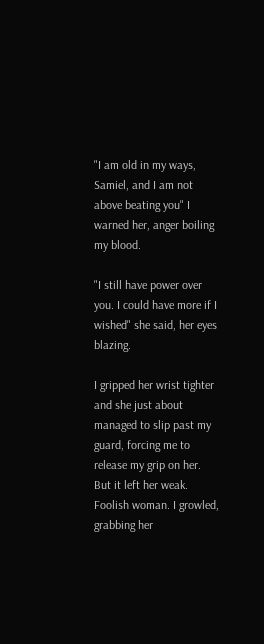"I am old in my ways, Samiel, and I am not above beating you" I warned her, anger boiling my blood.

"I still have power over you. I could have more if I wished" she said, her eyes blazing.

I gripped her wrist tighter and she just about managed to slip past my guard, forcing me to release my grip on her. But it left her weak. Foolish woman. I growled, grabbing her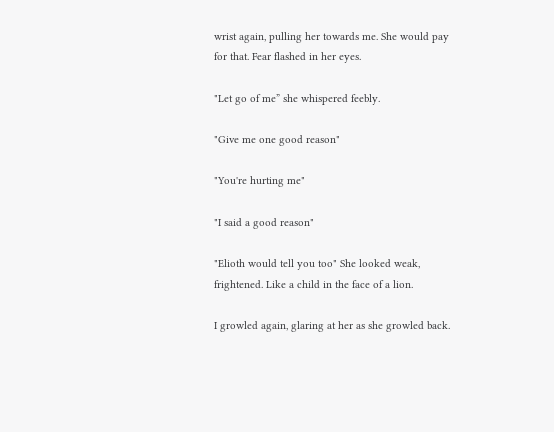wrist again, pulling her towards me. She would pay for that. Fear flashed in her eyes.

"Let go of me” she whispered feebly.

"Give me one good reason"

"You're hurting me"

"I said a good reason"

"Elioth would tell you too" She looked weak, frightened. Like a child in the face of a lion.

I growled again, glaring at her as she growled back.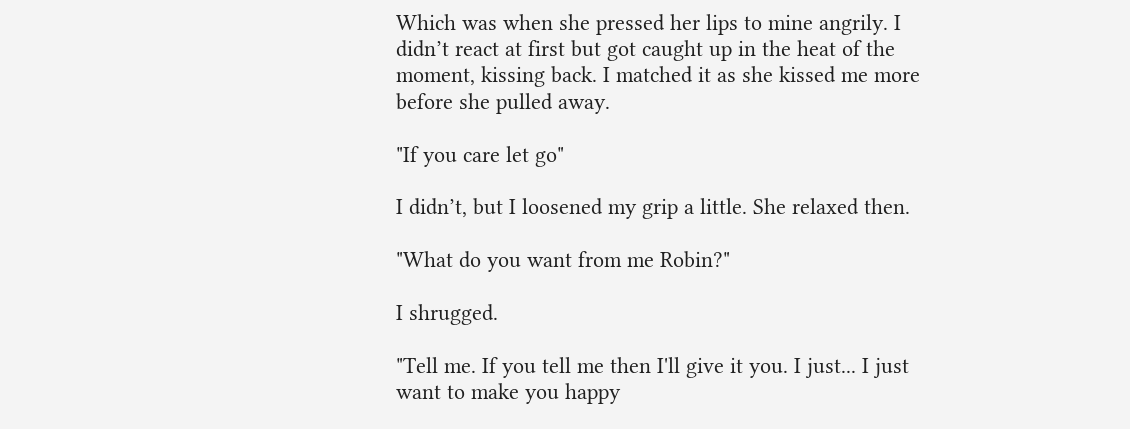Which was when she pressed her lips to mine angrily. I didn’t react at first but got caught up in the heat of the moment, kissing back. I matched it as she kissed me more before she pulled away.

"If you care let go"

I didn’t, but I loosened my grip a little. She relaxed then.

"What do you want from me Robin?"

I shrugged.

"Tell me. If you tell me then I'll give it you. I just... I just want to make you happy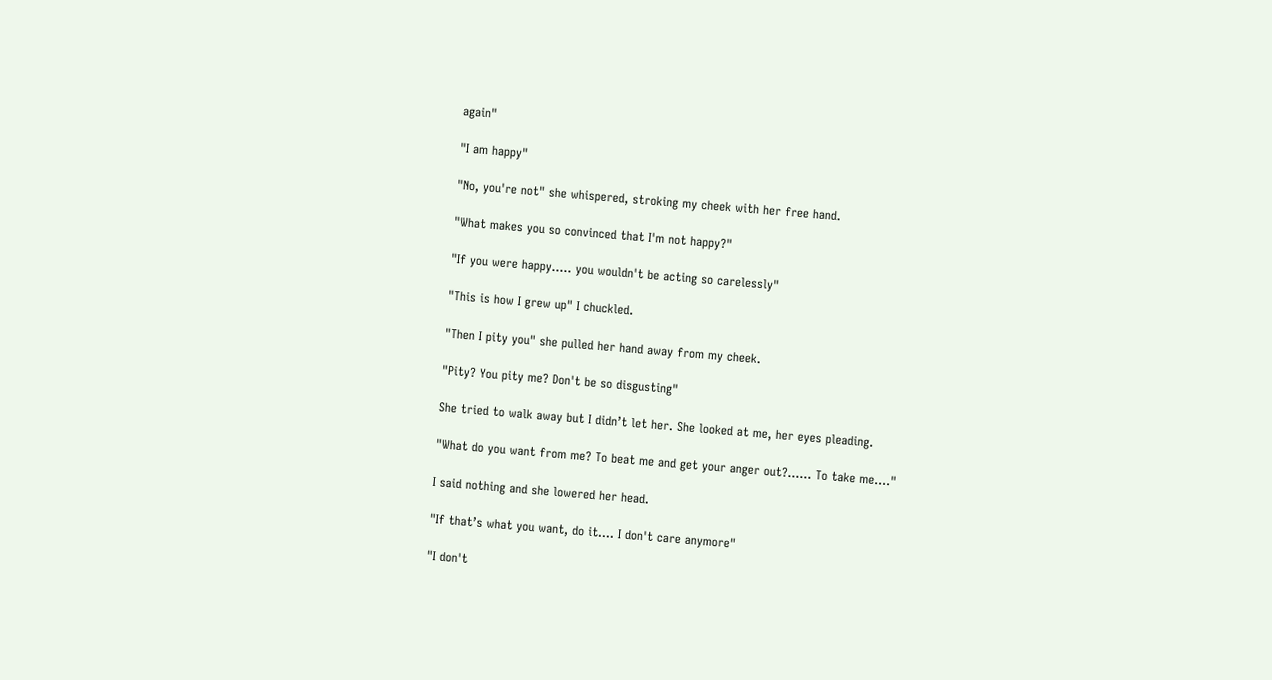again"

"I am happy"

"No, you're not" she whispered, stroking my cheek with her free hand.

"What makes you so convinced that I'm not happy?"

"If you were happy..... you wouldn't be acting so carelessly"

"This is how I grew up" I chuckled.

"Then I pity you" she pulled her hand away from my cheek.

"Pity? You pity me? Don't be so disgusting"

She tried to walk away but I didn’t let her. She looked at me, her eyes pleading.

"What do you want from me? To beat me and get your anger out?...... To take me...."

I said nothing and she lowered her head.

"If that’s what you want, do it.... I don't care anymore"

"I don't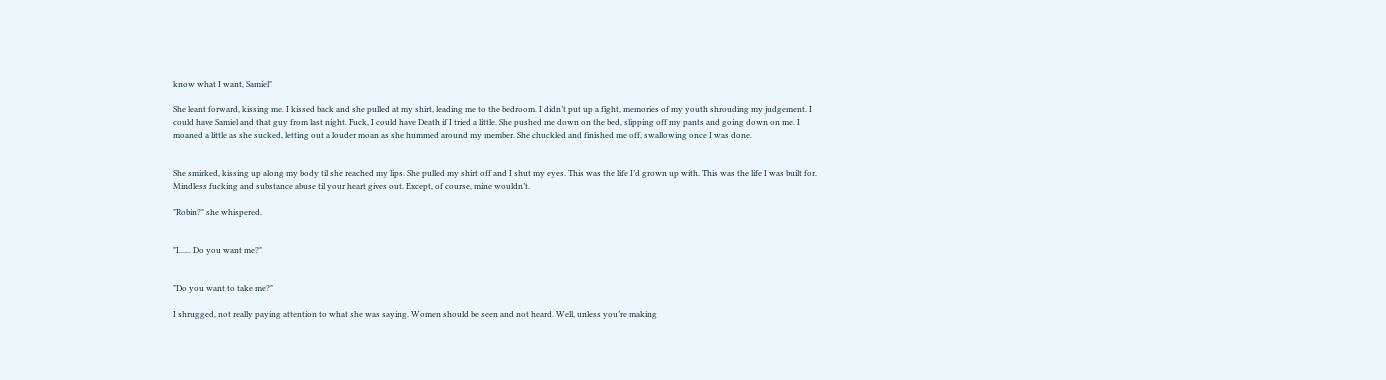know what I want, Samiel"

She leant forward, kissing me. I kissed back and she pulled at my shirt, leading me to the bedroom. I didn’t put up a fight, memories of my youth shrouding my judgement. I could have Samiel and that guy from last night. Fuck, I could have Death if I tried a little. She pushed me down on the bed, slipping off my pants and going down on me. I moaned a little as she sucked, letting out a louder moan as she hummed around my member. She chuckled and finished me off, swallowing once I was done.


She smirked, kissing up along my body til she reached my lips. She pulled my shirt off and I shut my eyes. This was the life I’d grown up with. This was the life I was built for. Mindless fucking and substance abuse til your heart gives out. Except, of course, mine wouldn’t.

"Robin?" she whispered.


"I...... Do you want me?"


"Do you want to take me?"

I shrugged, not really paying attention to what she was saying. Women should be seen and not heard. Well, unless you’re making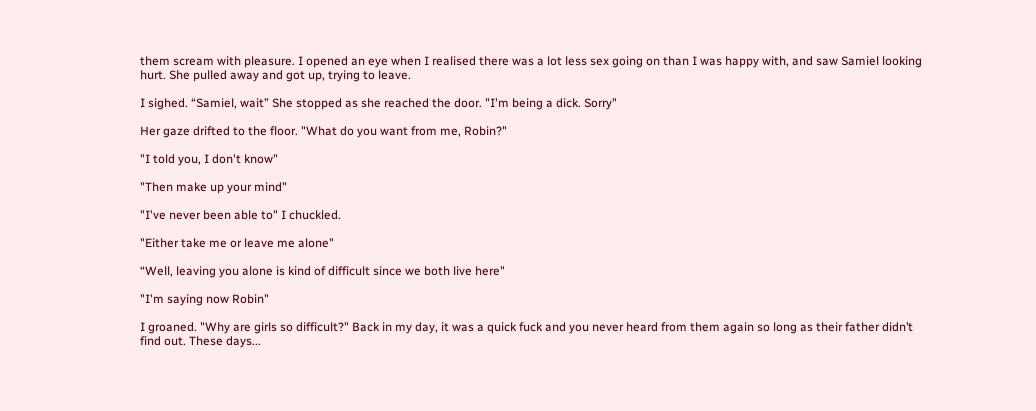them scream with pleasure. I opened an eye when I realised there was a lot less sex going on than I was happy with, and saw Samiel looking hurt. She pulled away and got up, trying to leave.

I sighed. “Samiel, wait” She stopped as she reached the door. "I'm being a dick. Sorry"

Her gaze drifted to the floor. "What do you want from me, Robin?"

"I told you, I don't know"

"Then make up your mind"

"I've never been able to" I chuckled.

"Either take me or leave me alone"

“Well, leaving you alone is kind of difficult since we both live here"

"I'm saying now Robin"

I groaned. "Why are girls so difficult?" Back in my day, it was a quick fuck and you never heard from them again so long as their father didn’t find out. These days...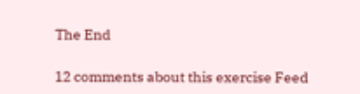The End

12 comments about this exercise Feed